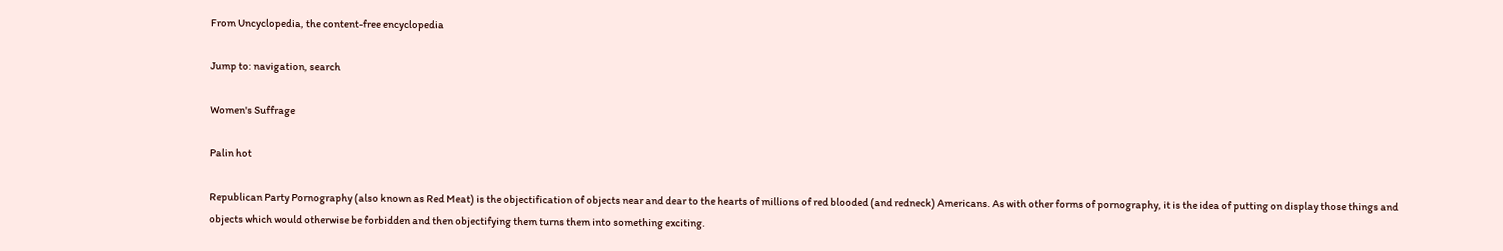From Uncyclopedia, the content-free encyclopedia

Jump to: navigation, search

Women's Suffrage

Palin hot

Republican Party Pornography (also known as Red Meat) is the objectification of objects near and dear to the hearts of millions of red blooded (and redneck) Americans. As with other forms of pornography, it is the idea of putting on display those things and objects which would otherwise be forbidden and then objectifying them turns them into something exciting.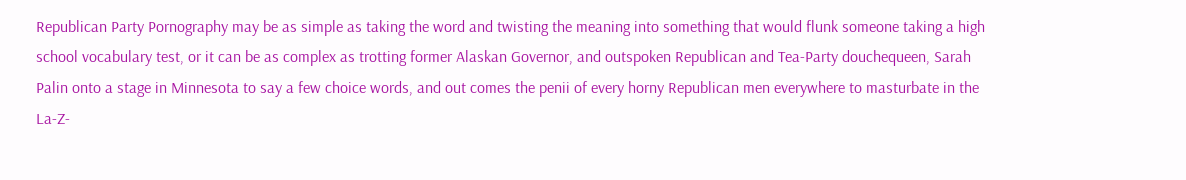Republican Party Pornography may be as simple as taking the word and twisting the meaning into something that would flunk someone taking a high school vocabulary test, or it can be as complex as trotting former Alaskan Governor, and outspoken Republican and Tea-Party douchequeen, Sarah Palin onto a stage in Minnesota to say a few choice words, and out comes the penii of every horny Republican men everywhere to masturbate in the La-Z-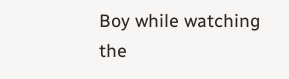Boy while watching the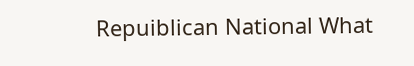Repuiblican National What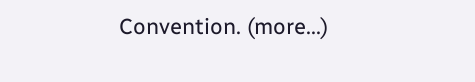Convention. (more...)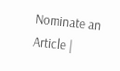Nominate an Article |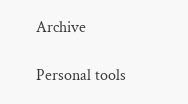Archive

Personal tools